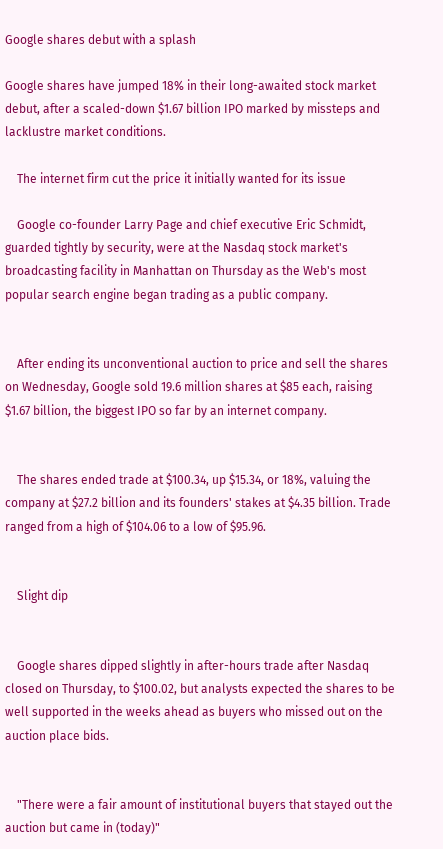Google shares debut with a splash

Google shares have jumped 18% in their long-awaited stock market debut, after a scaled-down $1.67 billion IPO marked by missteps and lacklustre market conditions.

    The internet firm cut the price it initially wanted for its issue

    Google co-founder Larry Page and chief executive Eric Schmidt, guarded tightly by security, were at the Nasdaq stock market's broadcasting facility in Manhattan on Thursday as the Web's most popular search engine began trading as a public company.


    After ending its unconventional auction to price and sell the shares on Wednesday, Google sold 19.6 million shares at $85 each, raising $1.67 billion, the biggest IPO so far by an internet company.


    The shares ended trade at $100.34, up $15.34, or 18%, valuing the company at $27.2 billion and its founders' stakes at $4.35 billion. Trade ranged from a high of $104.06 to a low of $95.96.


    Slight dip


    Google shares dipped slightly in after-hours trade after Nasdaq closed on Thursday, to $100.02, but analysts expected the shares to be well supported in the weeks ahead as buyers who missed out on the auction place bids.


    "There were a fair amount of institutional buyers that stayed out the auction but came in (today)"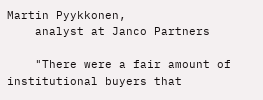Martin Pyykkonen,
    analyst at Janco Partners

    "There were a fair amount of institutional buyers that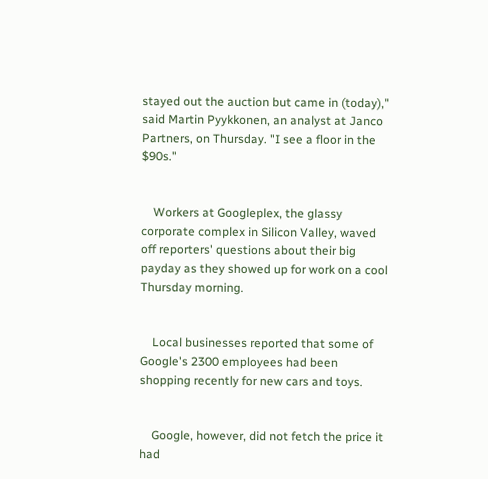stayed out the auction but came in (today)," said Martin Pyykkonen, an analyst at Janco Partners, on Thursday. "I see a floor in the $90s."


    Workers at Googleplex, the glassy corporate complex in Silicon Valley, waved off reporters' questions about their big payday as they showed up for work on a cool Thursday morning.


    Local businesses reported that some of Google's 2300 employees had been shopping recently for new cars and toys.


    Google, however, did not fetch the price it had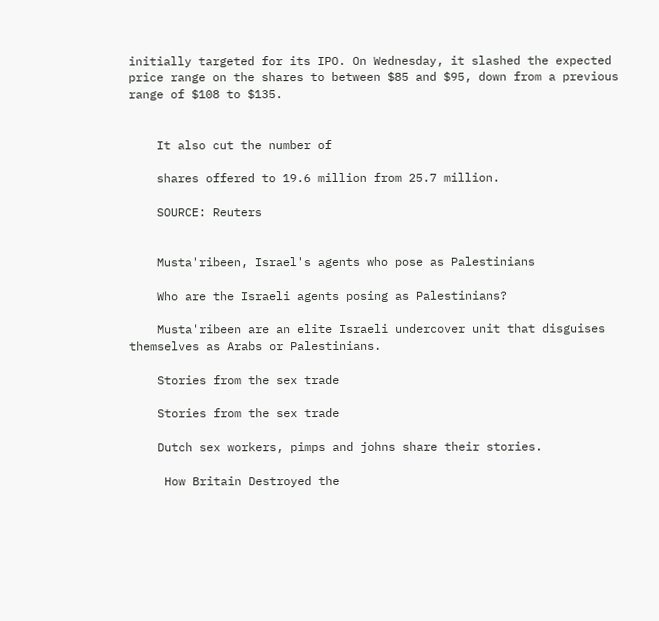initially targeted for its IPO. On Wednesday, it slashed the expected price range on the shares to between $85 and $95, down from a previous range of $108 to $135.


    It also cut the number of

    shares offered to 19.6 million from 25.7 million.

    SOURCE: Reuters


    Musta'ribeen, Israel's agents who pose as Palestinians

    Who are the Israeli agents posing as Palestinians?

    Musta'ribeen are an elite Israeli undercover unit that disguises themselves as Arabs or Palestinians.

    Stories from the sex trade

    Stories from the sex trade

    Dutch sex workers, pimps and johns share their stories.

     How Britain Destroyed the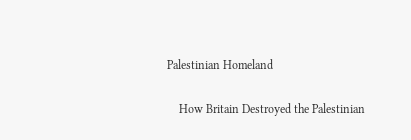Palestinian Homeland

    How Britain Destroyed the Palestinian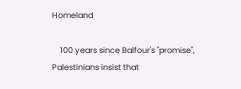Homeland

    100 years since Balfour's "promise", Palestinians insist that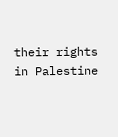their rights in Palestine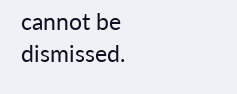cannot be dismissed.